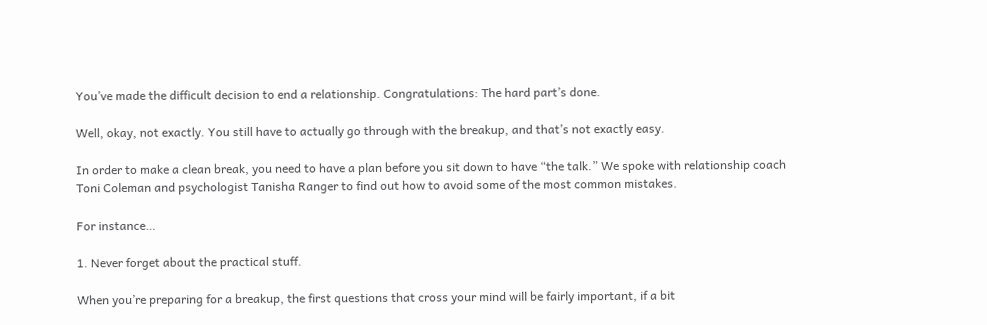You’ve made the difficult decision to end a relationship. Congratulations: The hard part’s done.

Well, okay, not exactly. You still have to actually go through with the breakup, and that’s not exactly easy.

In order to make a clean break, you need to have a plan before you sit down to have “the talk.” We spoke with relationship coach Toni Coleman and psychologist Tanisha Ranger to find out how to avoid some of the most common mistakes.

For instance…

1. Never forget about the practical stuff.

When you’re preparing for a breakup, the first questions that cross your mind will be fairly important, if a bit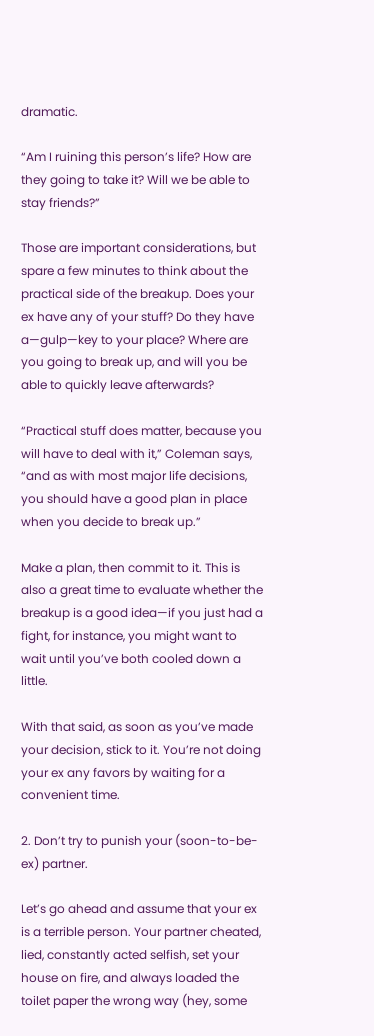dramatic.

“Am I ruining this person’s life? How are they going to take it? Will we be able to stay friends?”

Those are important considerations, but spare a few minutes to think about the practical side of the breakup. Does your ex have any of your stuff? Do they have a—gulp—key to your place? Where are you going to break up, and will you be able to quickly leave afterwards?

“Practical stuff does matter, because you will have to deal with it,” Coleman says, “and as with most major life decisions, you should have a good plan in place when you decide to break up.”

Make a plan, then commit to it. This is also a great time to evaluate whether the breakup is a good idea—if you just had a fight, for instance, you might want to wait until you’ve both cooled down a little.

With that said, as soon as you’ve made your decision, stick to it. You’re not doing your ex any favors by waiting for a convenient time.

2. Don’t try to punish your (soon-to-be-ex) partner.

Let’s go ahead and assume that your ex is a terrible person. Your partner cheated, lied, constantly acted selfish, set your house on fire, and always loaded the toilet paper the wrong way (hey, some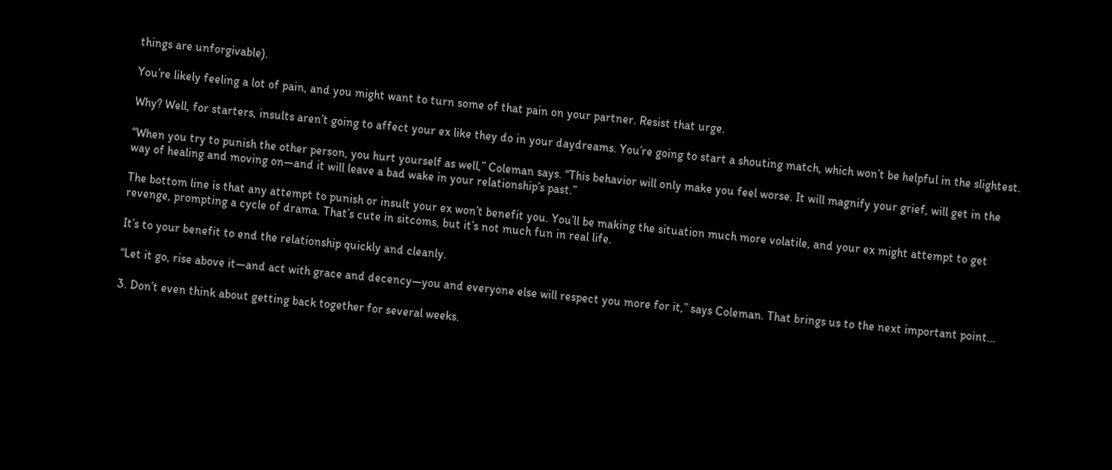things are unforgivable).

You’re likely feeling a lot of pain, and you might want to turn some of that pain on your partner. Resist that urge.

Why? Well, for starters, insults aren’t going to affect your ex like they do in your daydreams. You’re going to start a shouting match, which won’t be helpful in the slightest.

“When you try to punish the other person, you hurt yourself as well,” Coleman says. “This behavior will only make you feel worse. It will magnify your grief, will get in the way of healing and moving on—and it will leave a bad wake in your relationship’s past.”

The bottom line is that any attempt to punish or insult your ex won’t benefit you. You’ll be making the situation much more volatile, and your ex might attempt to get revenge, prompting a cycle of drama. That’s cute in sitcoms, but it’s not much fun in real life.

It’s to your benefit to end the relationship quickly and cleanly.

“Let it go, rise above it—and act with grace and decency—you and everyone else will respect you more for it,” says Coleman. That brings us to the next important point…

3. Don’t even think about getting back together for several weeks.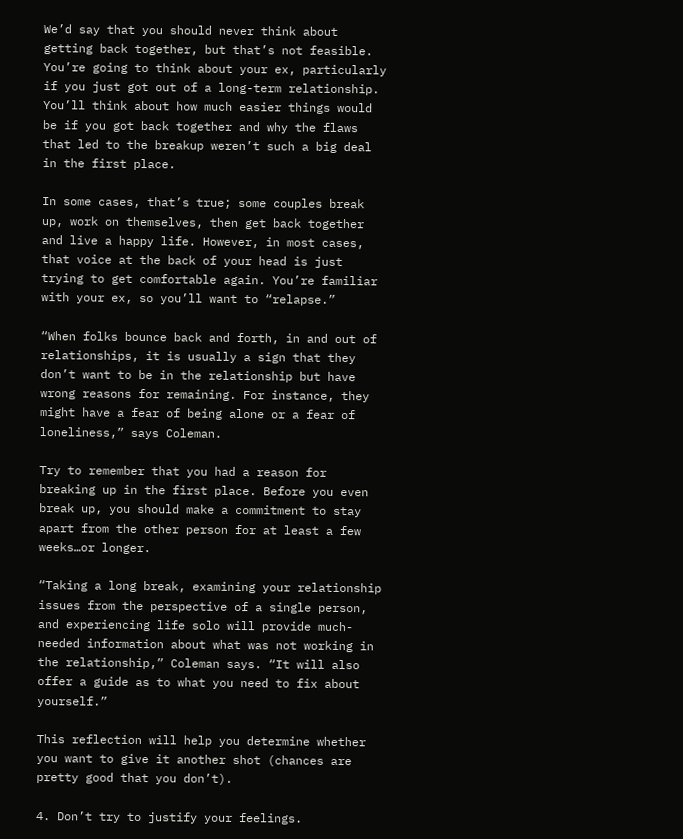We’d say that you should never think about getting back together, but that’s not feasible. You’re going to think about your ex, particularly if you just got out of a long-term relationship. You’ll think about how much easier things would be if you got back together and why the flaws that led to the breakup weren’t such a big deal in the first place.

In some cases, that’s true; some couples break up, work on themselves, then get back together and live a happy life. However, in most cases, that voice at the back of your head is just trying to get comfortable again. You’re familiar with your ex, so you’ll want to “relapse.”

“When folks bounce back and forth, in and out of relationships, it is usually a sign that they don’t want to be in the relationship but have wrong reasons for remaining. For instance, they might have a fear of being alone or a fear of loneliness,” says Coleman.

Try to remember that you had a reason for breaking up in the first place. Before you even break up, you should make a commitment to stay apart from the other person for at least a few weeks…or longer.

“Taking a long break, examining your relationship issues from the perspective of a single person, and experiencing life solo will provide much-needed information about what was not working in the relationship,” Coleman says. “It will also offer a guide as to what you need to fix about yourself.”

This reflection will help you determine whether you want to give it another shot (chances are pretty good that you don’t).

4. Don’t try to justify your feelings.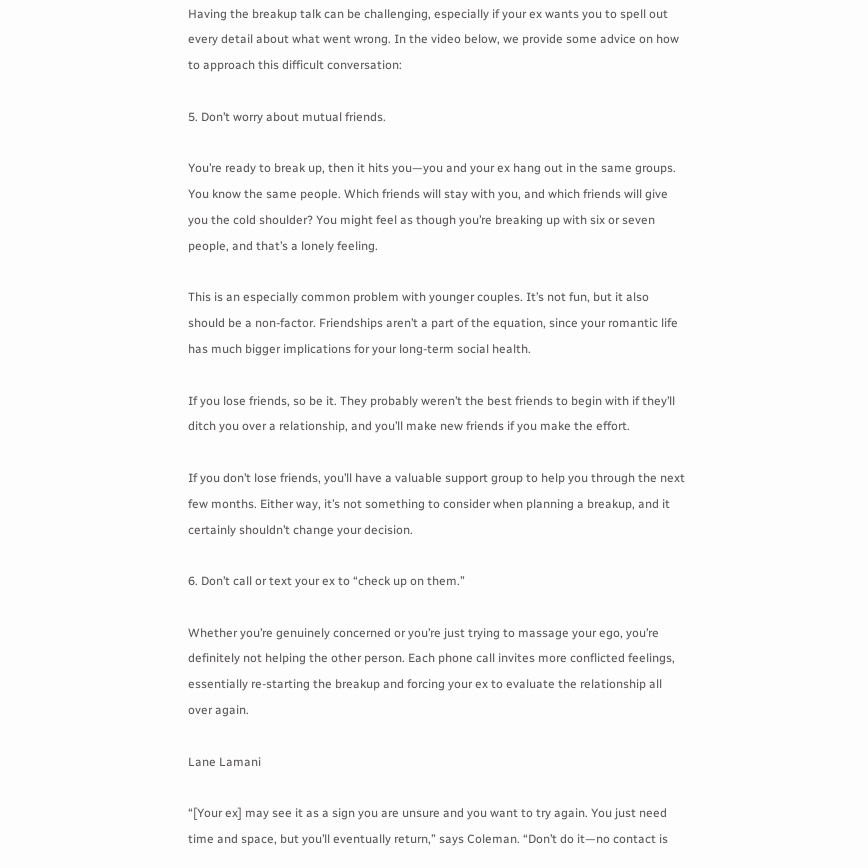Having the breakup talk can be challenging, especially if your ex wants you to spell out every detail about what went wrong. In the video below, we provide some advice on how to approach this difficult conversation:

5. Don’t worry about mutual friends.

You’re ready to break up, then it hits you—you and your ex hang out in the same groups. You know the same people. Which friends will stay with you, and which friends will give you the cold shoulder? You might feel as though you’re breaking up with six or seven people, and that’s a lonely feeling.

This is an especially common problem with younger couples. It’s not fun, but it also should be a non-factor. Friendships aren’t a part of the equation, since your romantic life has much bigger implications for your long-term social health.

If you lose friends, so be it. They probably weren’t the best friends to begin with if they’ll ditch you over a relationship, and you’ll make new friends if you make the effort.

If you don’t lose friends, you’ll have a valuable support group to help you through the next few months. Either way, it’s not something to consider when planning a breakup, and it certainly shouldn’t change your decision.

6. Don’t call or text your ex to “check up on them.”

Whether you’re genuinely concerned or you’re just trying to massage your ego, you’re definitely not helping the other person. Each phone call invites more conflicted feelings, essentially re-starting the breakup and forcing your ex to evaluate the relationship all over again.

Lane Lamani

“[Your ex] may see it as a sign you are unsure and you want to try again. You just need time and space, but you’ll eventually return,” says Coleman. “Don’t do it—no contact is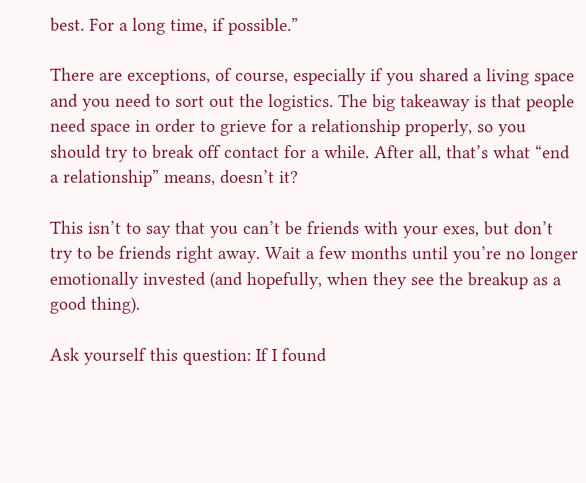best. For a long time, if possible.”

There are exceptions, of course, especially if you shared a living space and you need to sort out the logistics. The big takeaway is that people need space in order to grieve for a relationship properly, so you should try to break off contact for a while. After all, that’s what “end a relationship” means, doesn’t it?

This isn’t to say that you can’t be friends with your exes, but don’t try to be friends right away. Wait a few months until you’re no longer emotionally invested (and hopefully, when they see the breakup as a good thing).

Ask yourself this question: If I found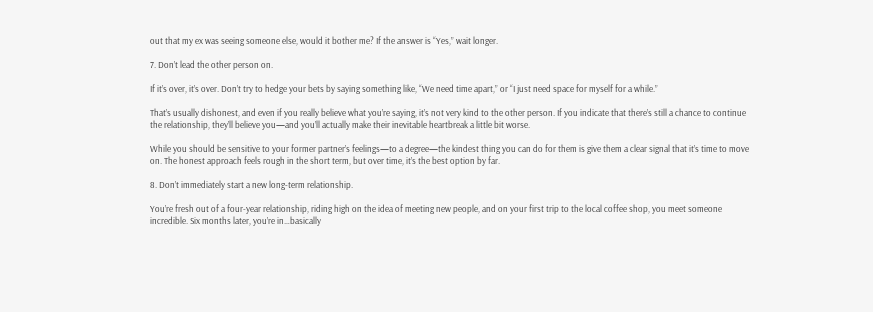out that my ex was seeing someone else, would it bother me? If the answer is “Yes,” wait longer.

7. Don’t lead the other person on.

If it’s over, it’s over. Don’t try to hedge your bets by saying something like, “We need time apart,” or “I just need space for myself for a while.”

That’s usually dishonest, and even if you really believe what you’re saying, it’s not very kind to the other person. If you indicate that there’s still a chance to continue the relationship, they’ll believe you—and you’ll actually make their inevitable heartbreak a little bit worse.

While you should be sensitive to your former partner’s feelings—to a degree—the kindest thing you can do for them is give them a clear signal that it’s time to move on. The honest approach feels rough in the short term, but over time, it’s the best option by far.

8. Don’t immediately start a new long-term relationship.

You’re fresh out of a four-year relationship, riding high on the idea of meeting new people, and on your first trip to the local coffee shop, you meet someone incredible. Six months later, you’re in…basically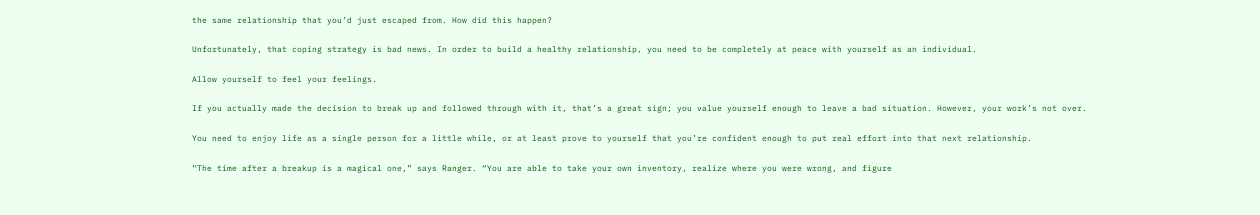the same relationship that you’d just escaped from. How did this happen?

Unfortunately, that coping strategy is bad news. In order to build a healthy relationship, you need to be completely at peace with yourself as an individual.

Allow yourself to feel your feelings.

If you actually made the decision to break up and followed through with it, that’s a great sign; you value yourself enough to leave a bad situation. However, your work’s not over.

You need to enjoy life as a single person for a little while, or at least prove to yourself that you’re confident enough to put real effort into that next relationship.

“The time after a breakup is a magical one,” says Ranger. “You are able to take your own inventory, realize where you were wrong, and figure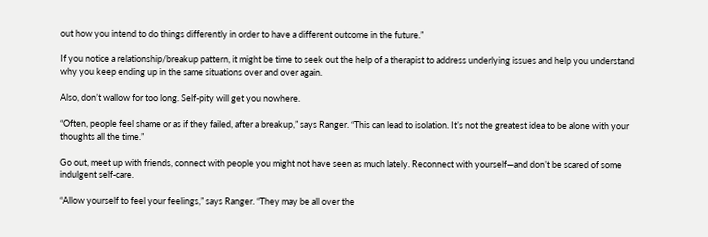out how you intend to do things differently in order to have a different outcome in the future.”

If you notice a relationship/breakup pattern, it might be time to seek out the help of a therapist to address underlying issues and help you understand why you keep ending up in the same situations over and over again.

Also, don’t wallow for too long. Self-pity will get you nowhere.

“Often, people feel shame or as if they failed, after a breakup,” says Ranger. “This can lead to isolation. It’s not the greatest idea to be alone with your thoughts all the time.”

Go out, meet up with friends, connect with people you might not have seen as much lately. Reconnect with yourself—and don’t be scared of some indulgent self-care.

“Allow yourself to feel your feelings,” says Ranger. “They may be all over the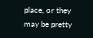place, or they may be pretty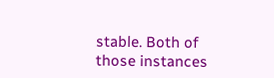stable. Both of those instances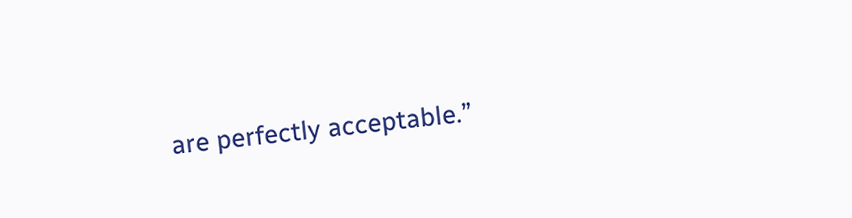are perfectly acceptable.”